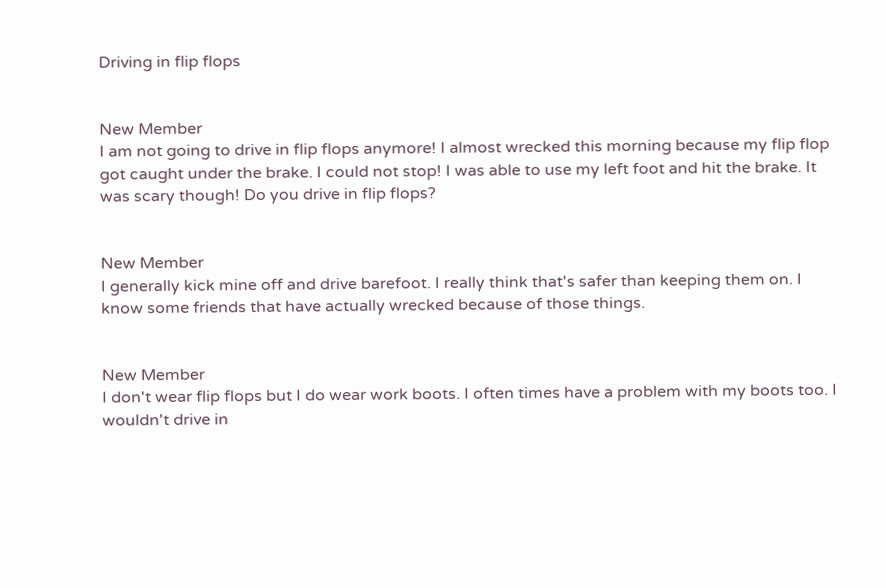Driving in flip flops


New Member
I am not going to drive in flip flops anymore! I almost wrecked this morning because my flip flop got caught under the brake. I could not stop! I was able to use my left foot and hit the brake. It was scary though! Do you drive in flip flops?


New Member
I generally kick mine off and drive barefoot. I really think that's safer than keeping them on. I know some friends that have actually wrecked because of those things.


New Member
I don't wear flip flops but I do wear work boots. I often times have a problem with my boots too. I wouldn't drive in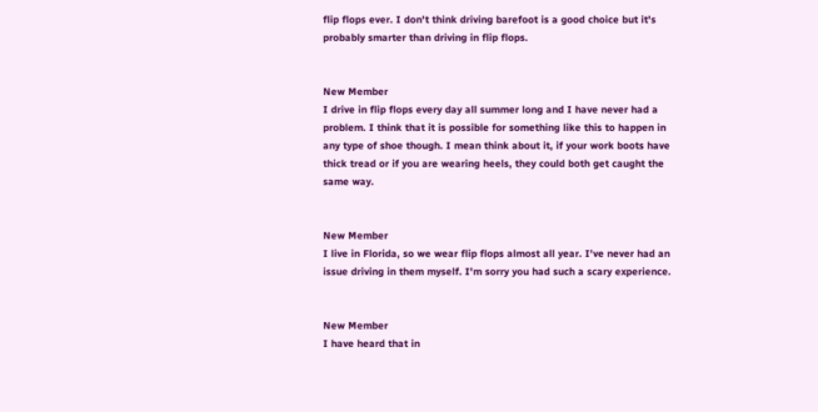flip flops ever. I don't think driving barefoot is a good choice but it's probably smarter than driving in flip flops.


New Member
I drive in flip flops every day all summer long and I have never had a problem. I think that it is possible for something like this to happen in any type of shoe though. I mean think about it, if your work boots have thick tread or if you are wearing heels, they could both get caught the same way.


New Member
I live in Florida, so we wear flip flops almost all year. I've never had an issue driving in them myself. I'm sorry you had such a scary experience.


New Member
I have heard that in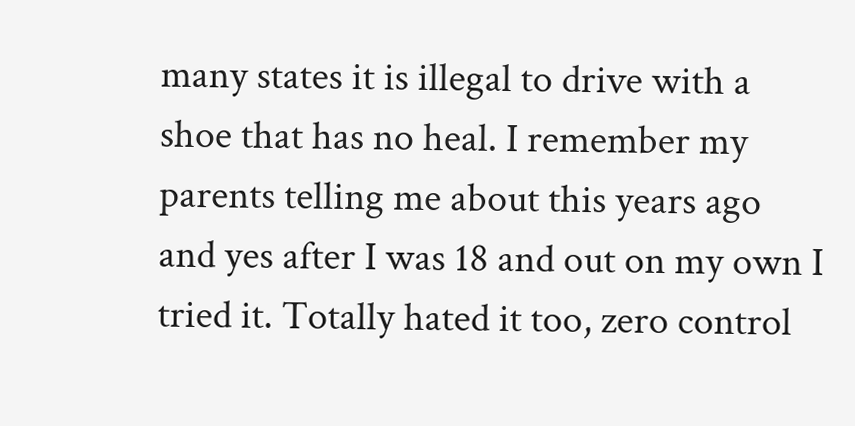many states it is illegal to drive with a shoe that has no heal. I remember my parents telling me about this years ago and yes after I was 18 and out on my own I tried it. Totally hated it too, zero control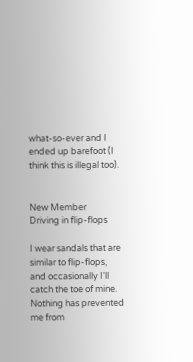what-so-ever and I ended up barefoot (I think this is illegal too).


New Member
Driving in flip-flops

I wear sandals that are similar to flip-flops, and occasionally I'll catch the toe of mine. Nothing has prevented me from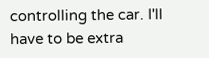controlling the car. I'll have to be extra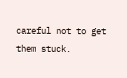careful not to get them stuck.